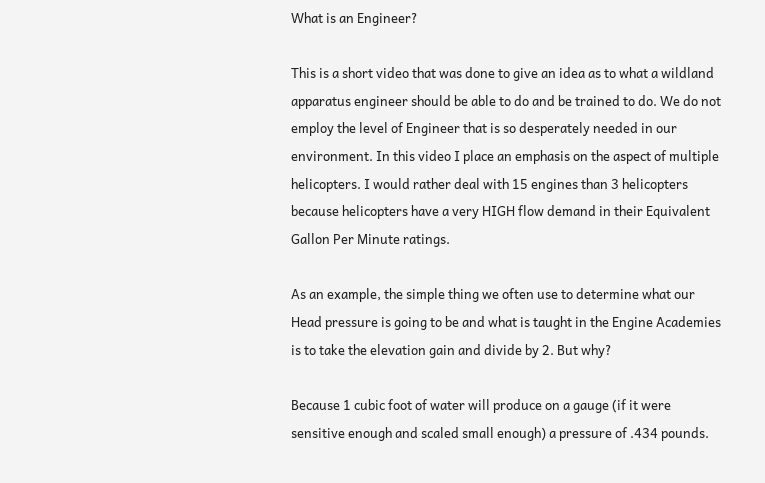What is an Engineer?

This is a short video that was done to give an idea as to what a wildland apparatus engineer should be able to do and be trained to do. We do not employ the level of Engineer that is so desperately needed in our environment. In this video I place an emphasis on the aspect of multiple helicopters. I would rather deal with 15 engines than 3 helicopters because helicopters have a very HIGH flow demand in their Equivalent Gallon Per Minute ratings.

As an example, the simple thing we often use to determine what our Head pressure is going to be and what is taught in the Engine Academies is to take the elevation gain and divide by 2. But why?

Because 1 cubic foot of water will produce on a gauge (if it were sensitive enough and scaled small enough) a pressure of .434 pounds.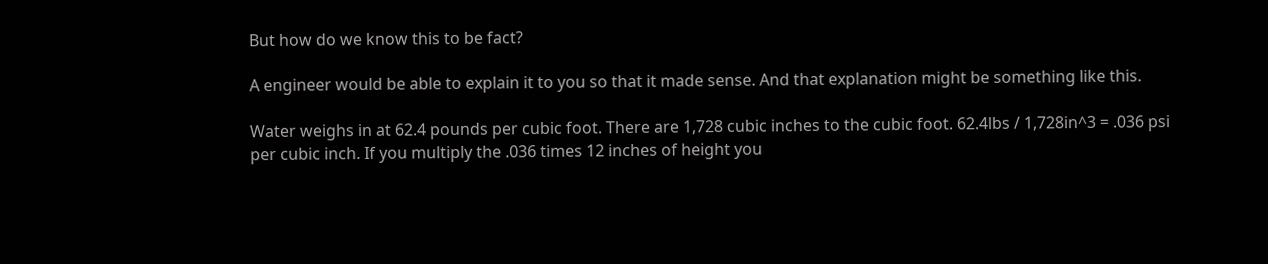But how do we know this to be fact?

A engineer would be able to explain it to you so that it made sense. And that explanation might be something like this.

Water weighs in at 62.4 pounds per cubic foot. There are 1,728 cubic inches to the cubic foot. 62.4lbs / 1,728in^3 = .036 psi per cubic inch. If you multiply the .036 times 12 inches of height you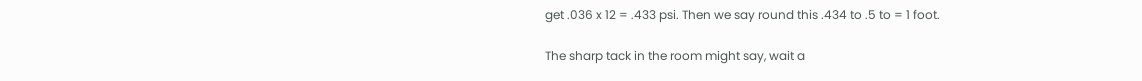get .036 x 12 = .433 psi. Then we say round this .434 to .5 to = 1 foot.

The sharp tack in the room might say, wait a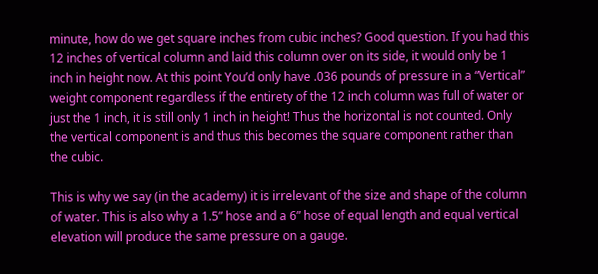minute, how do we get square inches from cubic inches? Good question. If you had this 12 inches of vertical column and laid this column over on its side, it would only be 1 inch in height now. At this point You’d only have .036 pounds of pressure in a “Vertical” weight component regardless if the entirety of the 12 inch column was full of water or just the 1 inch, it is still only 1 inch in height! Thus the horizontal is not counted. Only the vertical component is and thus this becomes the square component rather than the cubic.

This is why we say (in the academy) it is irrelevant of the size and shape of the column of water. This is also why a 1.5” hose and a 6” hose of equal length and equal vertical elevation will produce the same pressure on a gauge.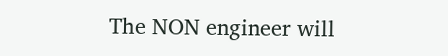The NON engineer will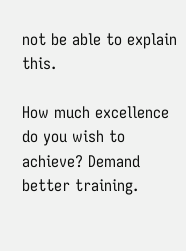not be able to explain this.

How much excellence do you wish to achieve? Demand better training.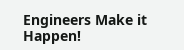Engineers Make it Happen!